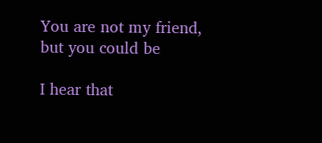You are not my friend, but you could be

I hear that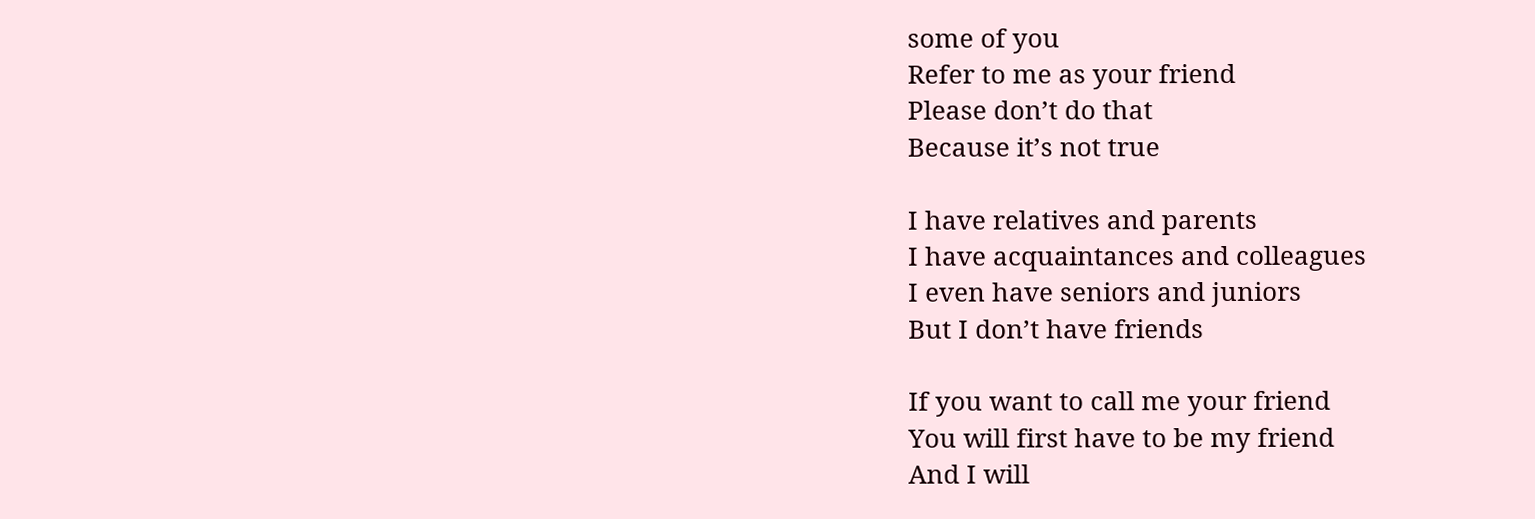some of you
Refer to me as your friend
Please don’t do that
Because it’s not true

I have relatives and parents
I have acquaintances and colleagues
I even have seniors and juniors
But I don’t have friends

If you want to call me your friend
You will first have to be my friend
And I will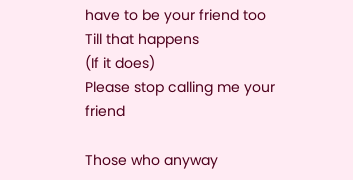have to be your friend too
Till that happens
(If it does)
Please stop calling me your friend

Those who anyway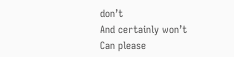don’t
And certainly won’t
Can please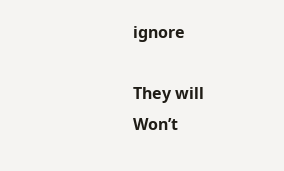ignore

They will
Won’t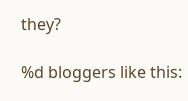they?

%d bloggers like this: